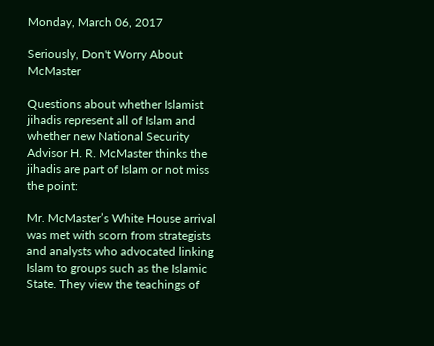Monday, March 06, 2017

Seriously, Don't Worry About McMaster

Questions about whether Islamist jihadis represent all of Islam and whether new National Security Advisor H. R. McMaster thinks the jihadis are part of Islam or not miss the point:

Mr. McMaster’s White House arrival was met with scorn from strategists and analysts who advocated linking Islam to groups such as the Islamic State. They view the teachings of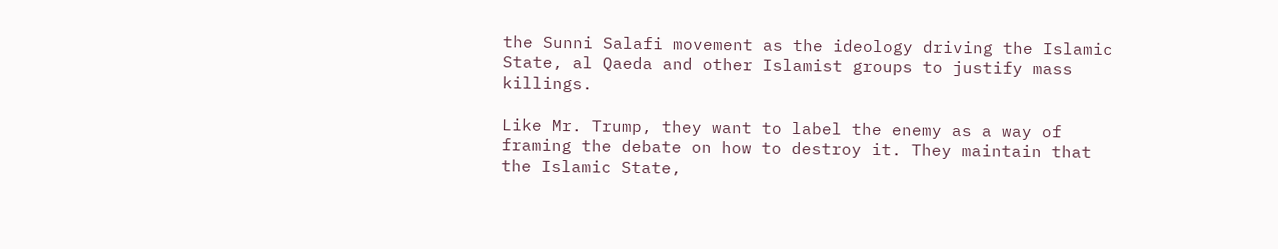the Sunni Salafi movement as the ideology driving the Islamic State, al Qaeda and other Islamist groups to justify mass killings.

Like Mr. Trump, they want to label the enemy as a way of framing the debate on how to destroy it. They maintain that the Islamic State,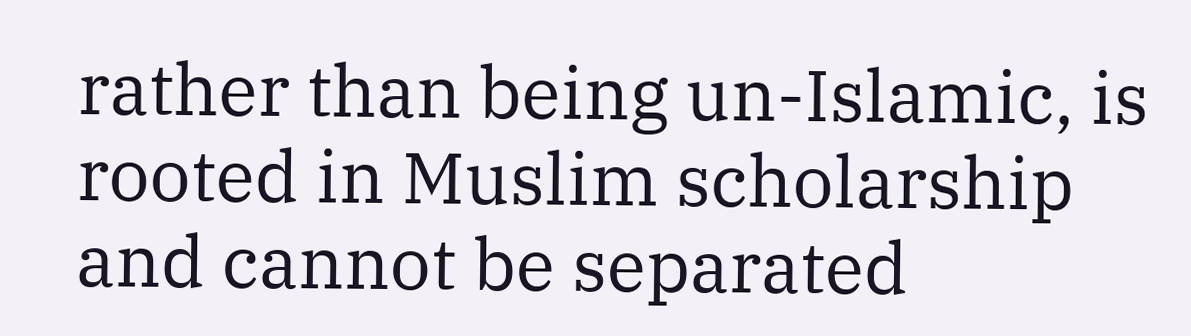rather than being un-Islamic, is rooted in Muslim scholarship and cannot be separated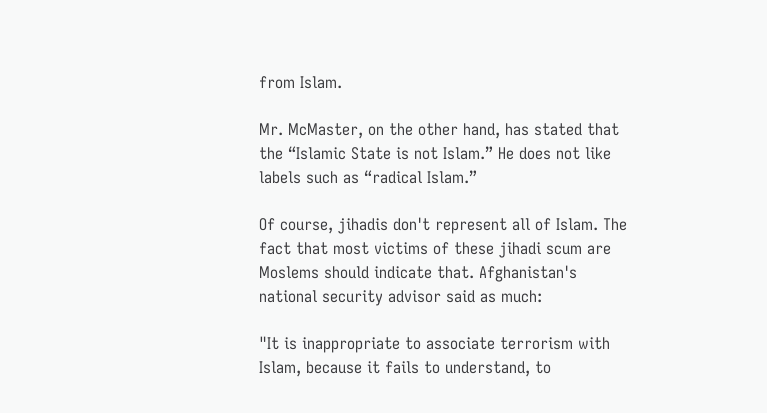from Islam.

Mr. McMaster, on the other hand, has stated that the “Islamic State is not Islam.” He does not like labels such as “radical Islam.”

Of course, jihadis don't represent all of Islam. The fact that most victims of these jihadi scum are Moslems should indicate that. Afghanistan's national security advisor said as much:

"It is inappropriate to associate terrorism with Islam, because it fails to understand, to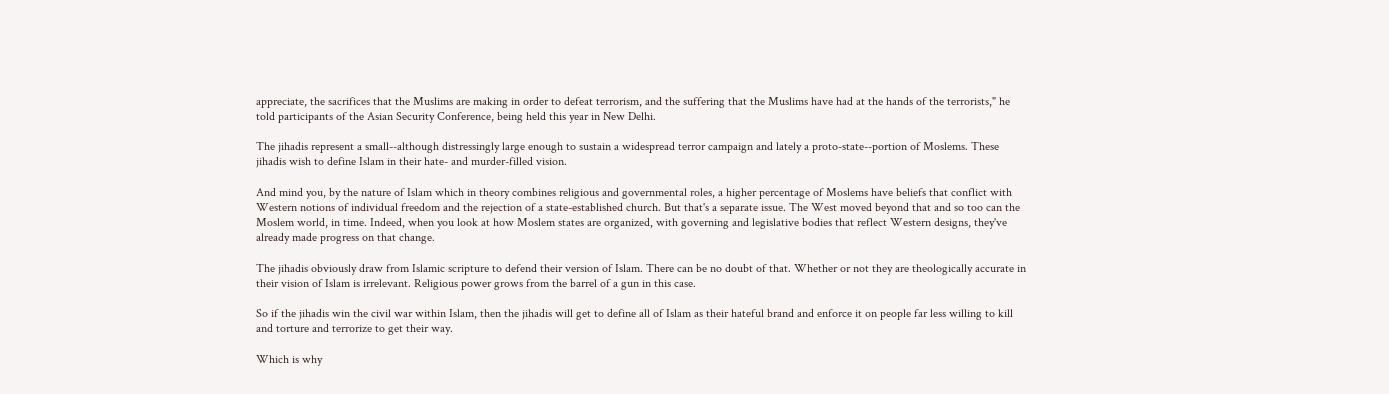appreciate, the sacrifices that the Muslims are making in order to defeat terrorism, and the suffering that the Muslims have had at the hands of the terrorists," he told participants of the Asian Security Conference, being held this year in New Delhi.

The jihadis represent a small--although distressingly large enough to sustain a widespread terror campaign and lately a proto-state--portion of Moslems. These jihadis wish to define Islam in their hate- and murder-filled vision.

And mind you, by the nature of Islam which in theory combines religious and governmental roles, a higher percentage of Moslems have beliefs that conflict with Western notions of individual freedom and the rejection of a state-established church. But that's a separate issue. The West moved beyond that and so too can the Moslem world, in time. Indeed, when you look at how Moslem states are organized, with governing and legislative bodies that reflect Western designs, they've already made progress on that change.

The jihadis obviously draw from Islamic scripture to defend their version of Islam. There can be no doubt of that. Whether or not they are theologically accurate in their vision of Islam is irrelevant. Religious power grows from the barrel of a gun in this case.

So if the jihadis win the civil war within Islam, then the jihadis will get to define all of Islam as their hateful brand and enforce it on people far less willing to kill and torture and terrorize to get their way.

Which is why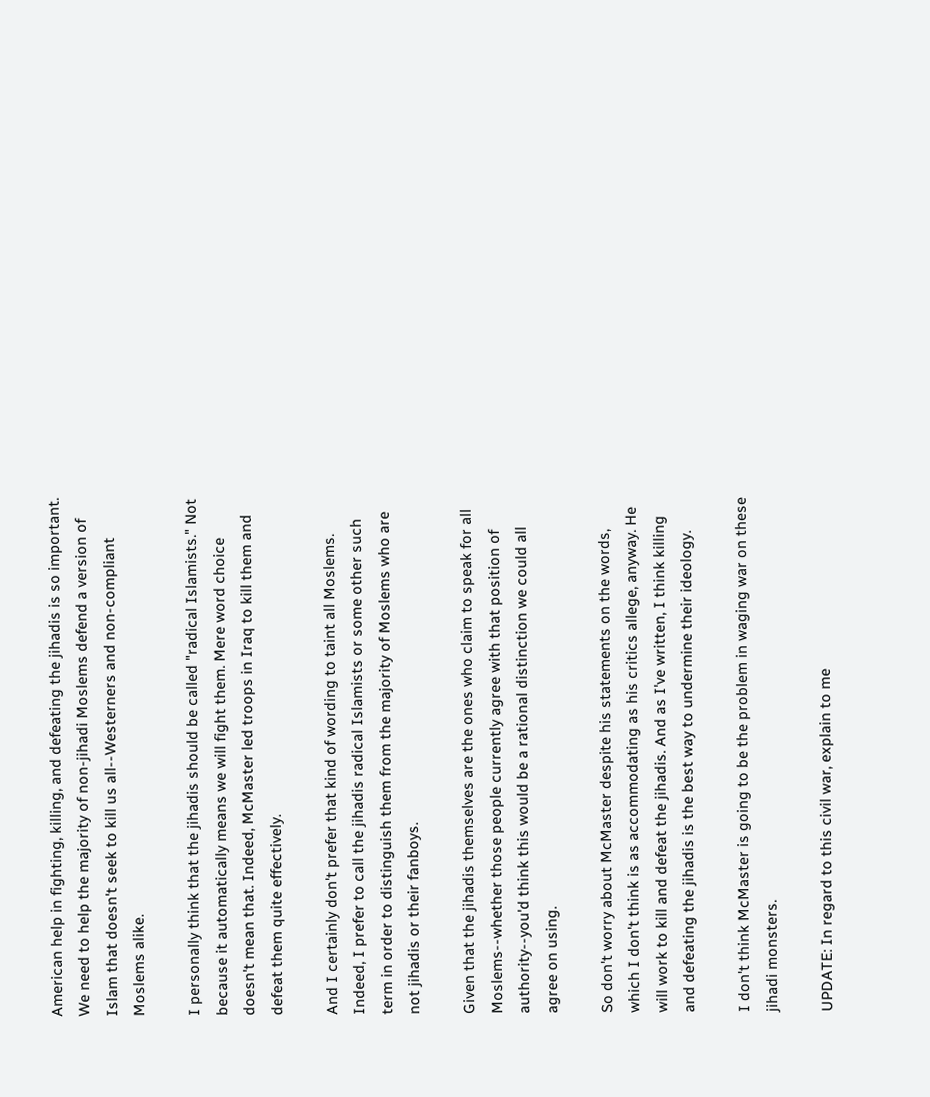American help in fighting, killing, and defeating the jihadis is so important. We need to help the majority of non-jihadi Moslems defend a version of Islam that doesn't seek to kill us all--Westerners and non-compliant Moslems alike.

I personally think that the jihadis should be called "radical Islamists." Not because it automatically means we will fight them. Mere word choice doesn't mean that. Indeed, McMaster led troops in Iraq to kill them and defeat them quite effectively.

And I certainly don't prefer that kind of wording to taint all Moslems. Indeed, I prefer to call the jihadis radical Islamists or some other such term in order to distinguish them from the majority of Moslems who are not jihadis or their fanboys.

Given that the jihadis themselves are the ones who claim to speak for all Moslems--whether those people currently agree with that position of authority--you'd think this would be a rational distinction we could all agree on using.

So don't worry about McMaster despite his statements on the words, which I don't think is as accommodating as his critics allege, anyway. He will work to kill and defeat the jihadis. And as I've written, I think killing and defeating the jihadis is the best way to undermine their ideology.

I don't think McMaster is going to be the problem in waging war on these jihadi monsters.

UPDATE: In regard to this civil war, explain to me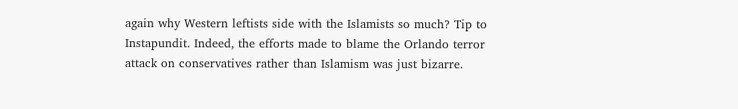again why Western leftists side with the Islamists so much? Tip to Instapundit. Indeed, the efforts made to blame the Orlando terror attack on conservatives rather than Islamism was just bizarre.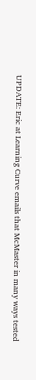UPDATE: Eric at Learning Curve emails that McMaster in many ways tested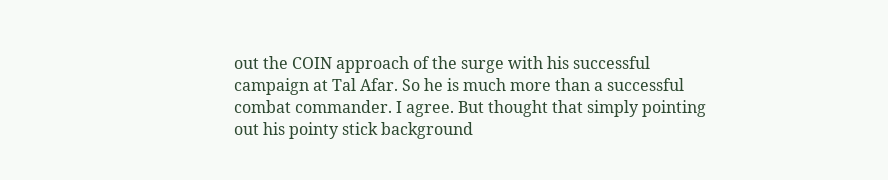out the COIN approach of the surge with his successful campaign at Tal Afar. So he is much more than a successful combat commander. I agree. But thought that simply pointing out his pointy stick background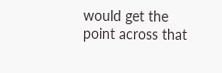would get the point across that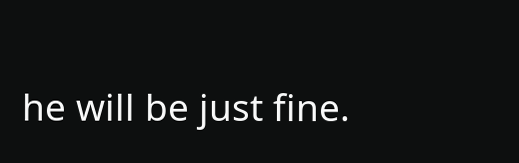he will be just fine.